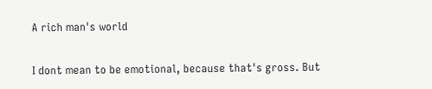A rich man's world

I dont mean to be emotional, because that's gross. But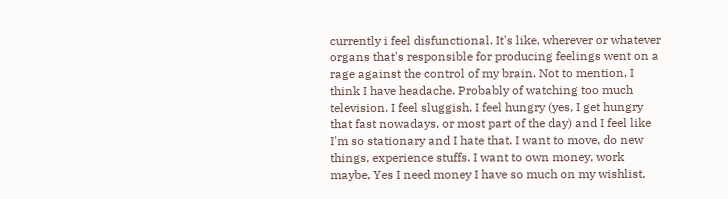currently i feel disfunctional. It's like, wherever or whatever organs that's responsible for producing feelings went on a rage against the control of my brain. Not to mention, I think I have headache. Probably of watching too much television. I feel sluggish, I feel hungry (yes, I get hungry that fast nowadays, or most part of the day) and I feel like I'm so stationary and I hate that. I want to move, do new things, experience stuffs. I want to own money, work maybe, Yes I need money I have so much on my wishlist,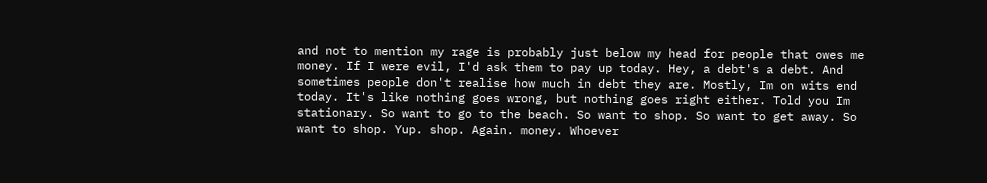and not to mention my rage is probably just below my head for people that owes me money. If I were evil, I'd ask them to pay up today. Hey, a debt's a debt. And sometimes people don't realise how much in debt they are. Mostly, Im on wits end today. It's like nothing goes wrong, but nothing goes right either. Told you Im stationary. So want to go to the beach. So want to shop. So want to get away. So want to shop. Yup. shop. Again. money. Whoever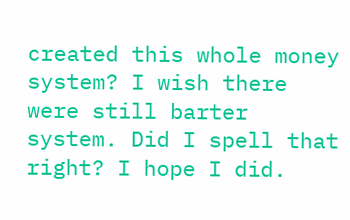created this whole money system? I wish there were still barter system. Did I spell that right? I hope I did.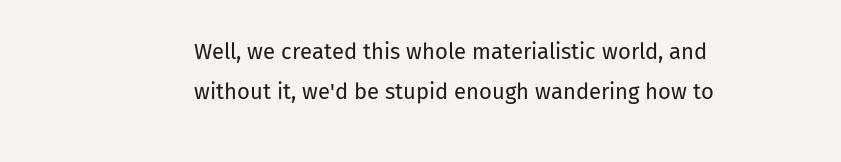Well, we created this whole materialistic world, and without it, we'd be stupid enough wandering how to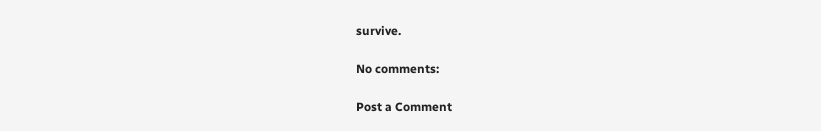survive.

No comments:

Post a Comment